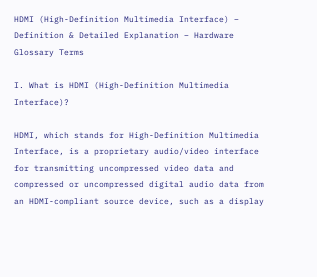HDMI (High-Definition Multimedia Interface) – Definition & Detailed Explanation – Hardware Glossary Terms

I. What is HDMI (High-Definition Multimedia Interface)?

HDMI, which stands for High-Definition Multimedia Interface, is a proprietary audio/video interface for transmitting uncompressed video data and compressed or uncompressed digital audio data from an HDMI-compliant source device, such as a display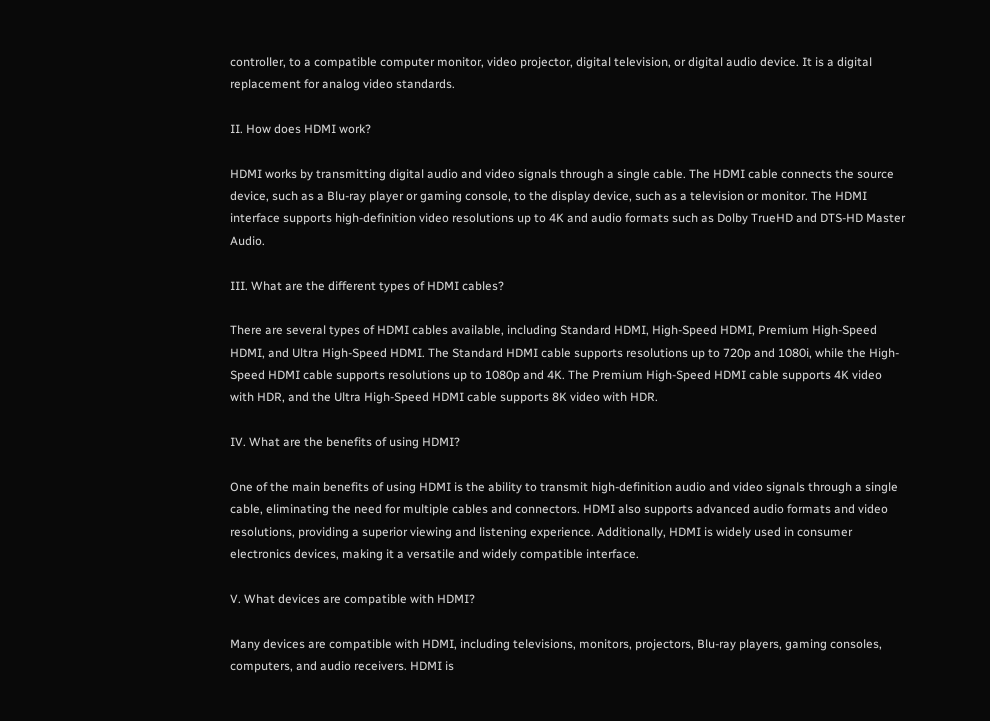controller, to a compatible computer monitor, video projector, digital television, or digital audio device. It is a digital replacement for analog video standards.

II. How does HDMI work?

HDMI works by transmitting digital audio and video signals through a single cable. The HDMI cable connects the source device, such as a Blu-ray player or gaming console, to the display device, such as a television or monitor. The HDMI interface supports high-definition video resolutions up to 4K and audio formats such as Dolby TrueHD and DTS-HD Master Audio.

III. What are the different types of HDMI cables?

There are several types of HDMI cables available, including Standard HDMI, High-Speed HDMI, Premium High-Speed HDMI, and Ultra High-Speed HDMI. The Standard HDMI cable supports resolutions up to 720p and 1080i, while the High-Speed HDMI cable supports resolutions up to 1080p and 4K. The Premium High-Speed HDMI cable supports 4K video with HDR, and the Ultra High-Speed HDMI cable supports 8K video with HDR.

IV. What are the benefits of using HDMI?

One of the main benefits of using HDMI is the ability to transmit high-definition audio and video signals through a single cable, eliminating the need for multiple cables and connectors. HDMI also supports advanced audio formats and video resolutions, providing a superior viewing and listening experience. Additionally, HDMI is widely used in consumer electronics devices, making it a versatile and widely compatible interface.

V. What devices are compatible with HDMI?

Many devices are compatible with HDMI, including televisions, monitors, projectors, Blu-ray players, gaming consoles, computers, and audio receivers. HDMI is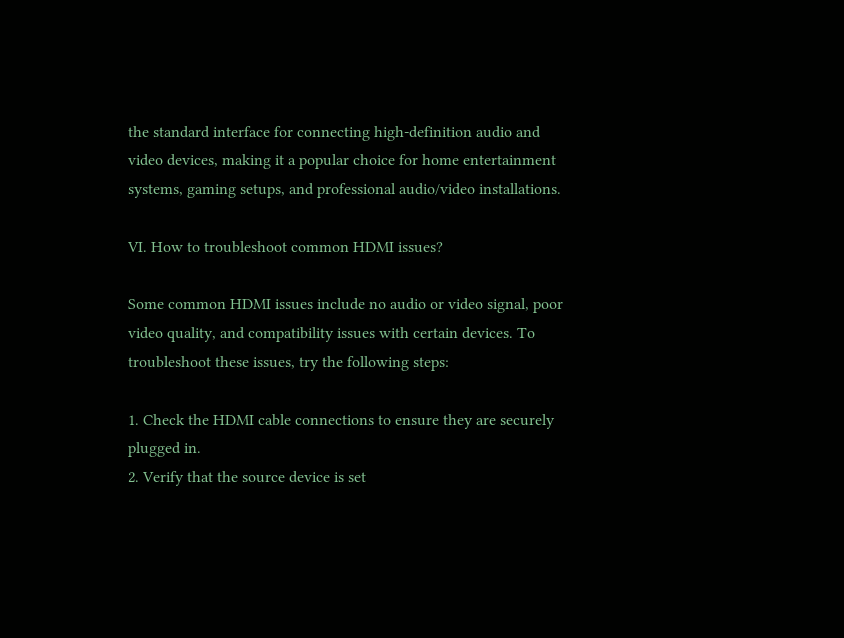the standard interface for connecting high-definition audio and video devices, making it a popular choice for home entertainment systems, gaming setups, and professional audio/video installations.

VI. How to troubleshoot common HDMI issues?

Some common HDMI issues include no audio or video signal, poor video quality, and compatibility issues with certain devices. To troubleshoot these issues, try the following steps:

1. Check the HDMI cable connections to ensure they are securely plugged in.
2. Verify that the source device is set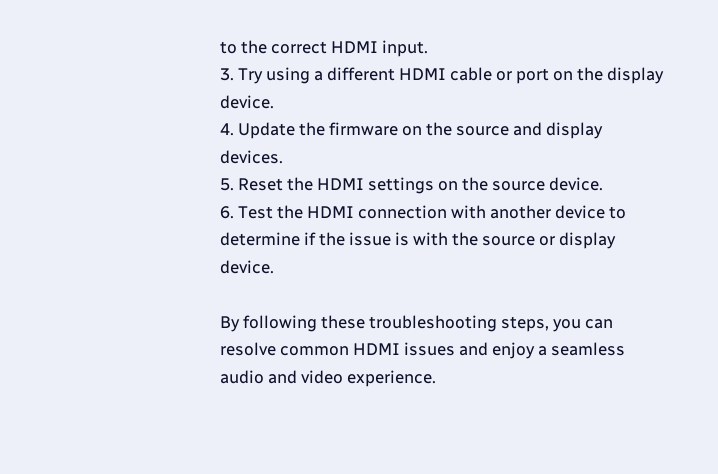to the correct HDMI input.
3. Try using a different HDMI cable or port on the display device.
4. Update the firmware on the source and display devices.
5. Reset the HDMI settings on the source device.
6. Test the HDMI connection with another device to determine if the issue is with the source or display device.

By following these troubleshooting steps, you can resolve common HDMI issues and enjoy a seamless audio and video experience.